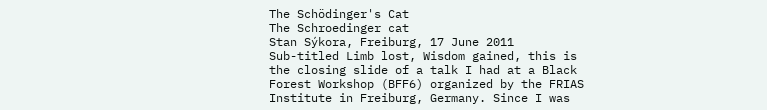The Schödinger's Cat
The Schroedinger cat
Stan Sýkora, Freiburg, 17 June 2011
Sub-titled Limb lost, Wisdom gained, this is the closing slide of a talk I had at a Black Forest Workshop (BFF6) organized by the FRIAS Institute in Freiburg, Germany. Since I was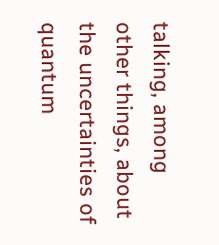talking, among other things, about the uncertainties of quantum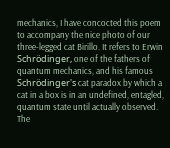mechanics, I have concocted this poem to accompany the nice photo of our three-legged cat Birillo. It refers to Erwin Schrödinger, one of the fathers of quantum mechanics, and his famous Schrödinger's cat paradox by which a cat in a box is in an undefined, entagled, quantum state until actually observed. The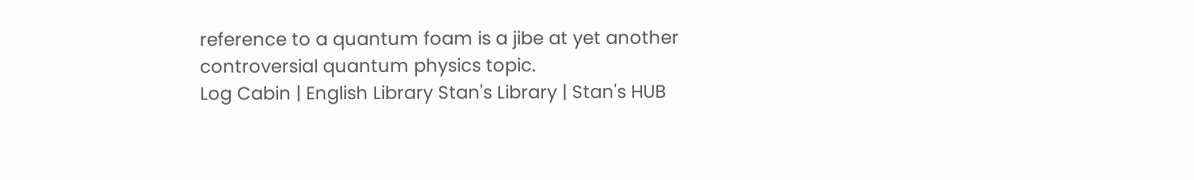reference to a quantum foam is a jibe at yet another controversial quantum physics topic.
Log Cabin | English Library Stan's Library | Stan's HUB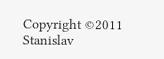Copyright ©2011 Stanislav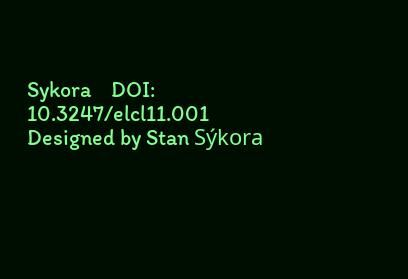Sykora    DOI: 10.3247/elcl11.001 Designed by Stan Sýkora